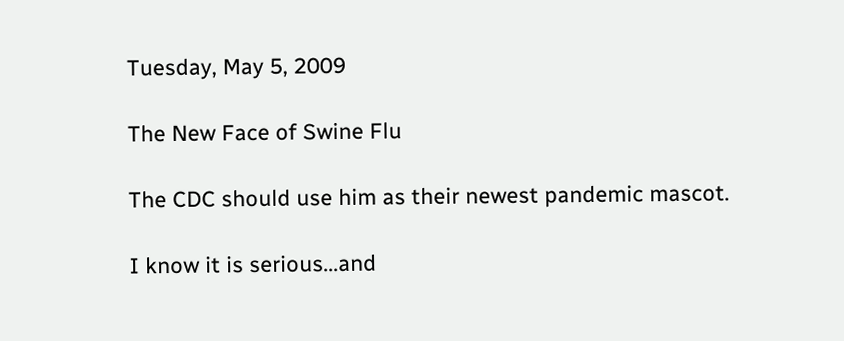Tuesday, May 5, 2009

The New Face of Swine Flu

The CDC should use him as their newest pandemic mascot.

I know it is serious...and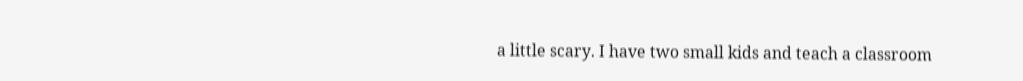a little scary. I have two small kids and teach a classroom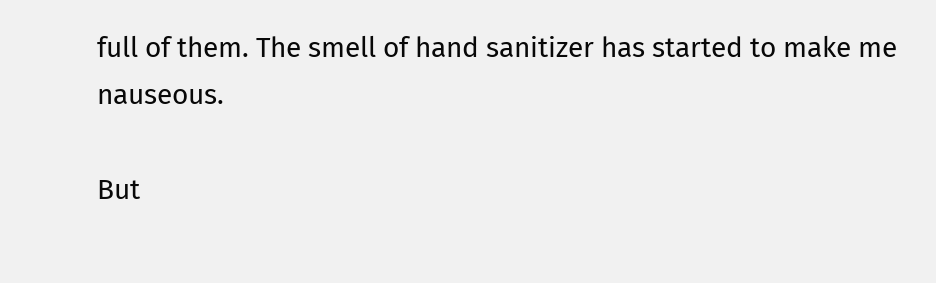full of them. The smell of hand sanitizer has started to make me nauseous.

But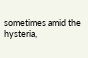sometimes amid the hysteria,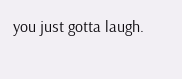you just gotta laugh.